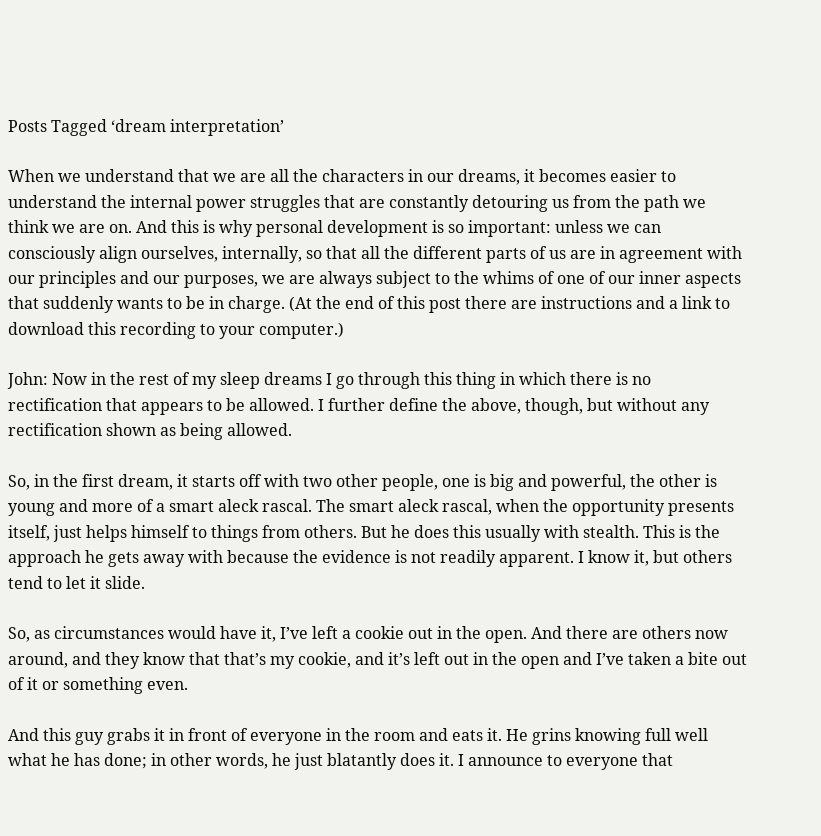Posts Tagged ‘dream interpretation’

When we understand that we are all the characters in our dreams, it becomes easier to understand the internal power struggles that are constantly detouring us from the path we think we are on. And this is why personal development is so important: unless we can consciously align ourselves, internally, so that all the different parts of us are in agreement with our principles and our purposes, we are always subject to the whims of one of our inner aspects that suddenly wants to be in charge. (At the end of this post there are instructions and a link to download this recording to your computer.)

John: Now in the rest of my sleep dreams I go through this thing in which there is no rectification that appears to be allowed. I further define the above, though, but without any rectification shown as being allowed.

So, in the first dream, it starts off with two other people, one is big and powerful, the other is young and more of a smart aleck rascal. The smart aleck rascal, when the opportunity presents itself, just helps himself to things from others. But he does this usually with stealth. This is the approach he gets away with because the evidence is not readily apparent. I know it, but others tend to let it slide.

So, as circumstances would have it, I’ve left a cookie out in the open. And there are others now around, and they know that that’s my cookie, and it’s left out in the open and I’ve taken a bite out of it or something even.

And this guy grabs it in front of everyone in the room and eats it. He grins knowing full well what he has done; in other words, he just blatantly does it. I announce to everyone that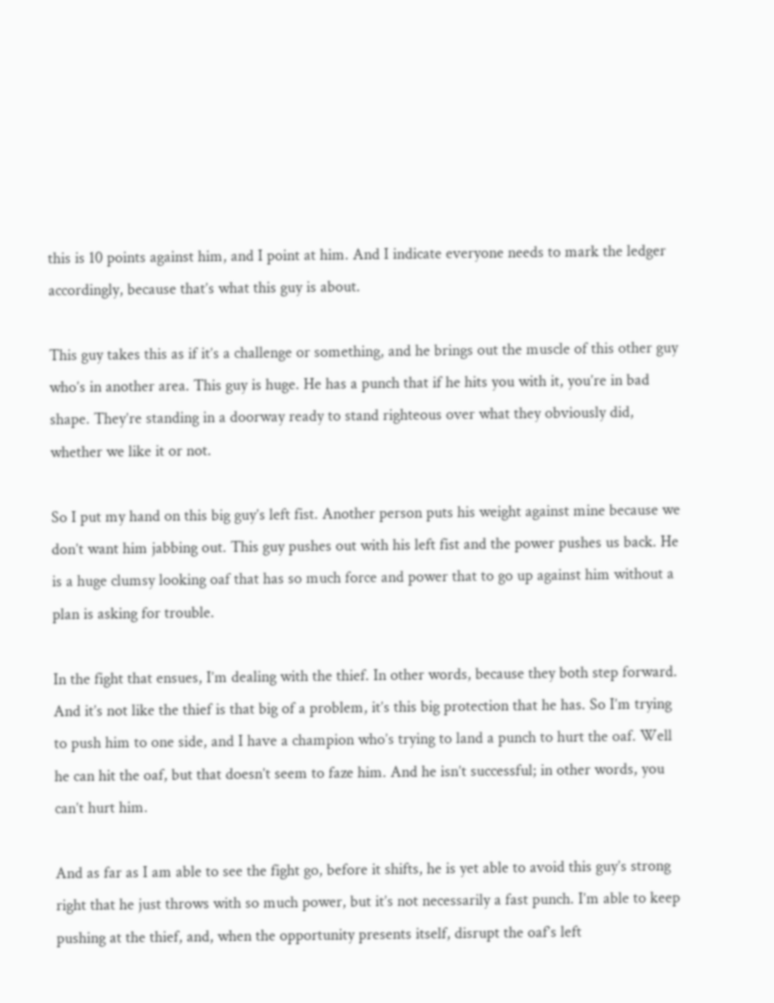this is 10 points against him, and I point at him. And I indicate everyone needs to mark the ledger accordingly, because that’s what this guy is about.

This guy takes this as if it’s a challenge or something, and he brings out the muscle of this other guy who’s in another area. This guy is huge. He has a punch that if he hits you with it, you’re in bad shape. They’re standing in a doorway ready to stand righteous over what they obviously did, whether we like it or not.

So I put my hand on this big guy’s left fist. Another person puts his weight against mine because we don’t want him jabbing out. This guy pushes out with his left fist and the power pushes us back. He is a huge clumsy looking oaf that has so much force and power that to go up against him without a plan is asking for trouble.

In the fight that ensues, I’m dealing with the thief. In other words, because they both step forward. And it’s not like the thief is that big of a problem, it’s this big protection that he has. So I’m trying to push him to one side, and I have a champion who’s trying to land a punch to hurt the oaf. Well he can hit the oaf, but that doesn’t seem to faze him. And he isn’t successful; in other words, you can’t hurt him.

And as far as I am able to see the fight go, before it shifts, he is yet able to avoid this guy’s strong right that he just throws with so much power, but it’s not necessarily a fast punch. I’m able to keep pushing at the thief, and, when the opportunity presents itself, disrupt the oaf’s left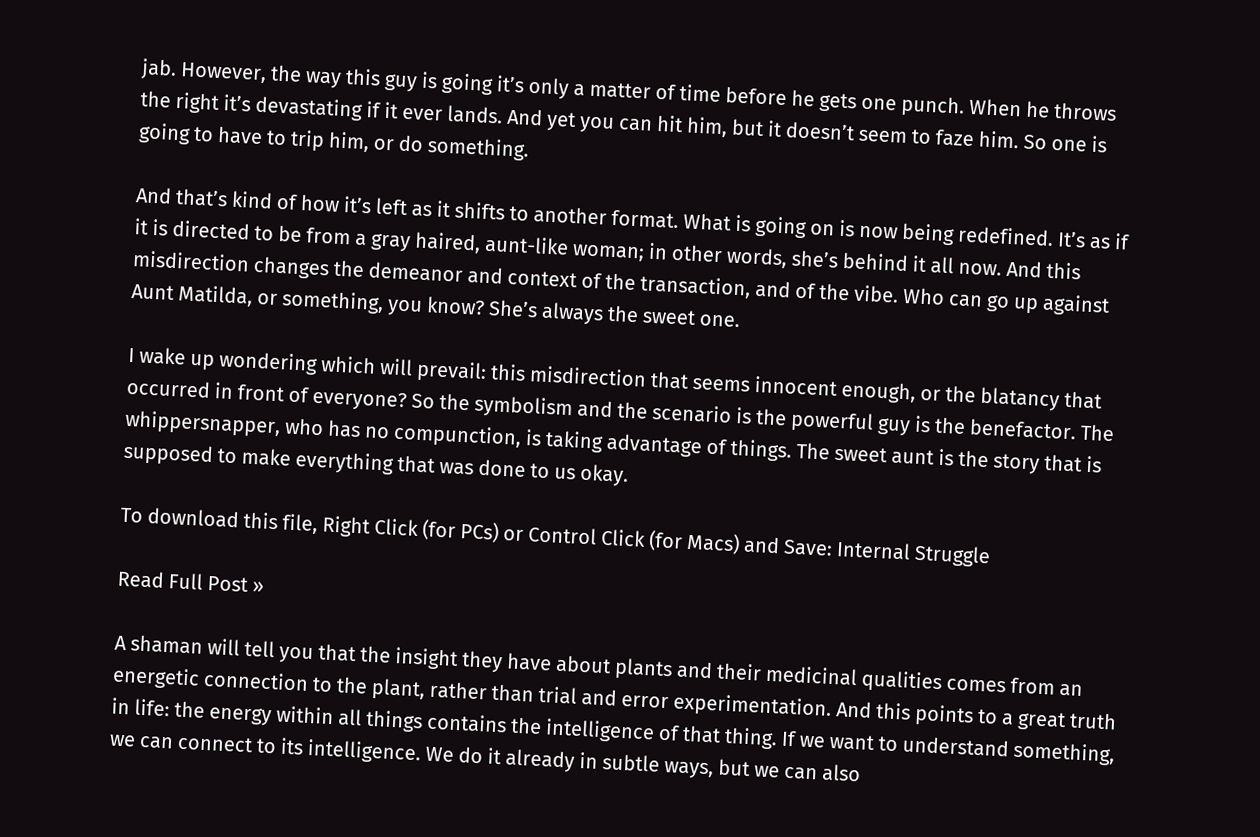jab. However, the way this guy is going it’s only a matter of time before he gets one punch. When he throws the right it’s devastating if it ever lands. And yet you can hit him, but it doesn’t seem to faze him. So one is going to have to trip him, or do something.

And that’s kind of how it’s left as it shifts to another format. What is going on is now being redefined. It’s as if it is directed to be from a gray haired, aunt-like woman; in other words, she’s behind it all now. And this misdirection changes the demeanor and context of the transaction, and of the vibe. Who can go up against Aunt Matilda, or something, you know? She’s always the sweet one.

I wake up wondering which will prevail: this misdirection that seems innocent enough, or the blatancy that occurred in front of everyone? So the symbolism and the scenario is the powerful guy is the benefactor. The whippersnapper, who has no compunction, is taking advantage of things. The sweet aunt is the story that is supposed to make everything that was done to us okay.

To download this file, Right Click (for PCs) or Control Click (for Macs) and Save: Internal Struggle

Read Full Post »

A shaman will tell you that the insight they have about plants and their medicinal qualities comes from an energetic connection to the plant, rather than trial and error experimentation. And this points to a great truth in life: the energy within all things contains the intelligence of that thing. If we want to understand something, we can connect to its intelligence. We do it already in subtle ways, but we can also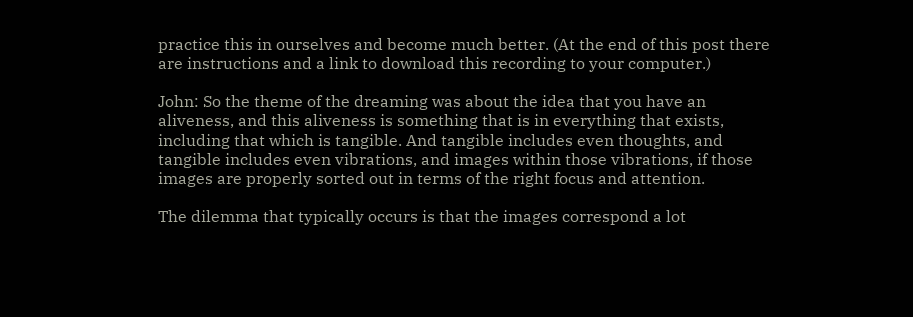practice this in ourselves and become much better. (At the end of this post there are instructions and a link to download this recording to your computer.)

John: So the theme of the dreaming was about the idea that you have an aliveness, and this aliveness is something that is in everything that exists, including that which is tangible. And tangible includes even thoughts, and tangible includes even vibrations, and images within those vibrations, if those images are properly sorted out in terms of the right focus and attention.

The dilemma that typically occurs is that the images correspond a lot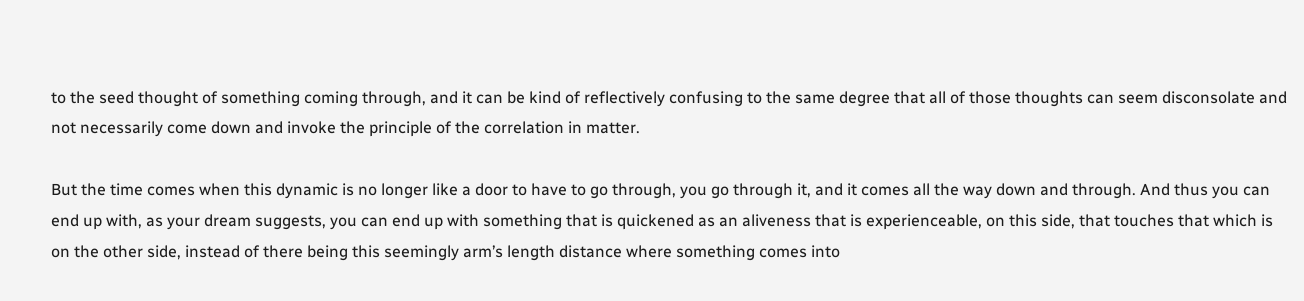to the seed thought of something coming through, and it can be kind of reflectively confusing to the same degree that all of those thoughts can seem disconsolate and not necessarily come down and invoke the principle of the correlation in matter.

But the time comes when this dynamic is no longer like a door to have to go through, you go through it, and it comes all the way down and through. And thus you can end up with, as your dream suggests, you can end up with something that is quickened as an aliveness that is experienceable, on this side, that touches that which is on the other side, instead of there being this seemingly arm’s length distance where something comes into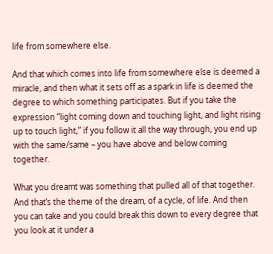life from somewhere else.

And that which comes into life from somewhere else is deemed a miracle, and then what it sets off as a spark in life is deemed the degree to which something participates. But if you take the expression “light coming down and touching light, and light rising up to touch light,” if you follow it all the way through, you end up with the same/same – you have above and below coming together.

What you dreamt was something that pulled all of that together. And that’s the theme of the dream, of a cycle, of life. And then you can take and you could break this down to every degree that you look at it under a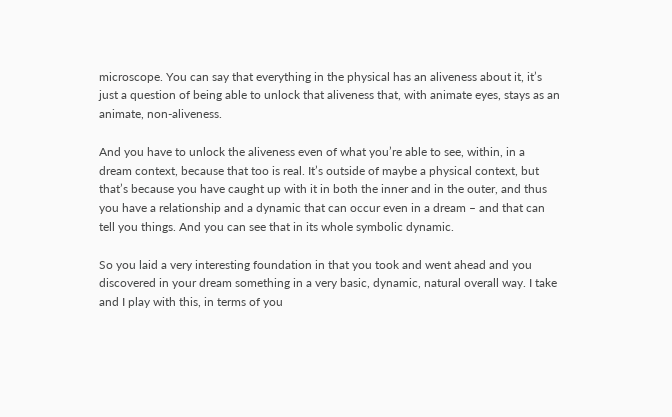microscope. You can say that everything in the physical has an aliveness about it, it’s just a question of being able to unlock that aliveness that, with animate eyes, stays as an animate, non-aliveness.

And you have to unlock the aliveness even of what you’re able to see, within, in a dream context, because that too is real. It’s outside of maybe a physical context, but that’s because you have caught up with it in both the inner and in the outer, and thus you have a relationship and a dynamic that can occur even in a dream – and that can tell you things. And you can see that in its whole symbolic dynamic.

So you laid a very interesting foundation in that you took and went ahead and you discovered in your dream something in a very basic, dynamic, natural overall way. I take and I play with this, in terms of you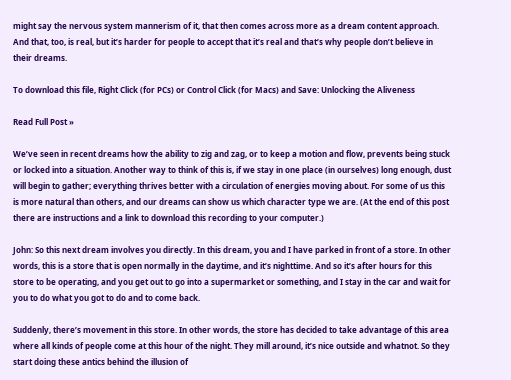might say the nervous system mannerism of it, that then comes across more as a dream content approach. And that, too, is real, but it’s harder for people to accept that it’s real and that’s why people don’t believe in their dreams.

To download this file, Right Click (for PCs) or Control Click (for Macs) and Save: Unlocking the Aliveness

Read Full Post »

We’ve seen in recent dreams how the ability to zig and zag, or to keep a motion and flow, prevents being stuck or locked into a situation. Another way to think of this is, if we stay in one place (in ourselves) long enough, dust will begin to gather; everything thrives better with a circulation of energies moving about. For some of us this is more natural than others, and our dreams can show us which character type we are. (At the end of this post there are instructions and a link to download this recording to your computer.)

John: So this next dream involves you directly. In this dream, you and I have parked in front of a store. In other words, this is a store that is open normally in the daytime, and it’s nighttime. And so it’s after hours for this store to be operating, and you get out to go into a supermarket or something, and I stay in the car and wait for you to do what you got to do and to come back.

Suddenly, there’s movement in this store. In other words, the store has decided to take advantage of this area where all kinds of people come at this hour of the night. They mill around, it’s nice outside and whatnot. So they start doing these antics behind the illusion of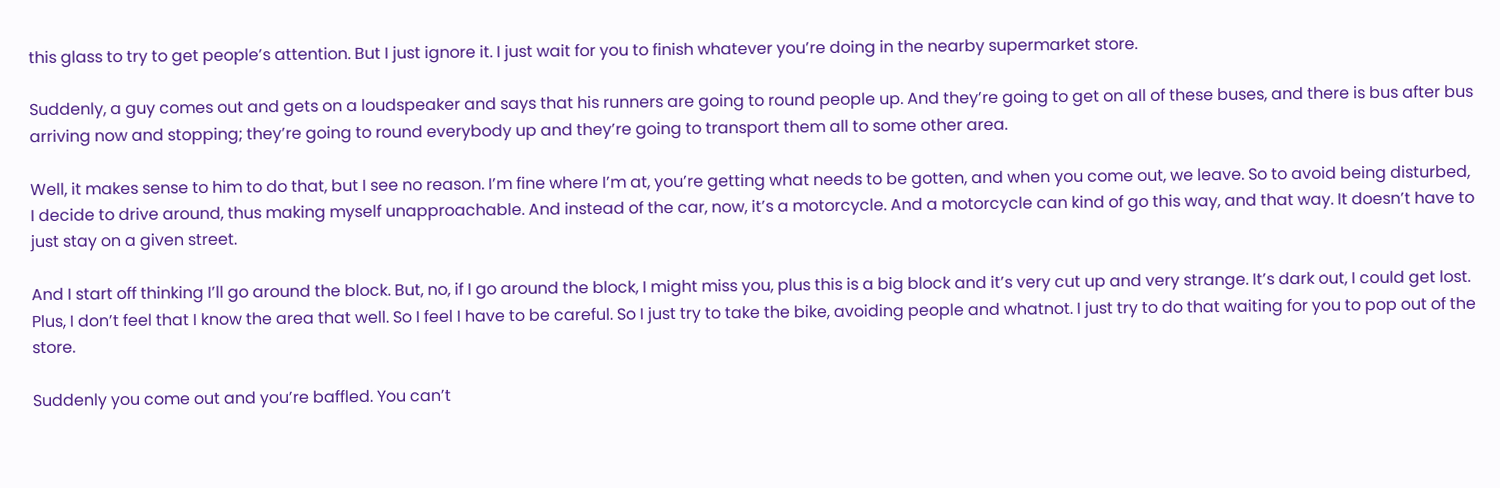this glass to try to get people’s attention. But I just ignore it. I just wait for you to finish whatever you’re doing in the nearby supermarket store.

Suddenly, a guy comes out and gets on a loudspeaker and says that his runners are going to round people up. And they’re going to get on all of these buses, and there is bus after bus arriving now and stopping; they’re going to round everybody up and they’re going to transport them all to some other area.

Well, it makes sense to him to do that, but I see no reason. I’m fine where I’m at, you’re getting what needs to be gotten, and when you come out, we leave. So to avoid being disturbed, I decide to drive around, thus making myself unapproachable. And instead of the car, now, it’s a motorcycle. And a motorcycle can kind of go this way, and that way. It doesn’t have to just stay on a given street.

And I start off thinking I’ll go around the block. But, no, if I go around the block, I might miss you, plus this is a big block and it’s very cut up and very strange. It’s dark out, I could get lost. Plus, I don’t feel that I know the area that well. So I feel I have to be careful. So I just try to take the bike, avoiding people and whatnot. I just try to do that waiting for you to pop out of the store.

Suddenly you come out and you’re baffled. You can’t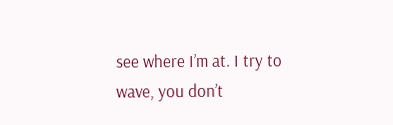see where I’m at. I try to wave, you don’t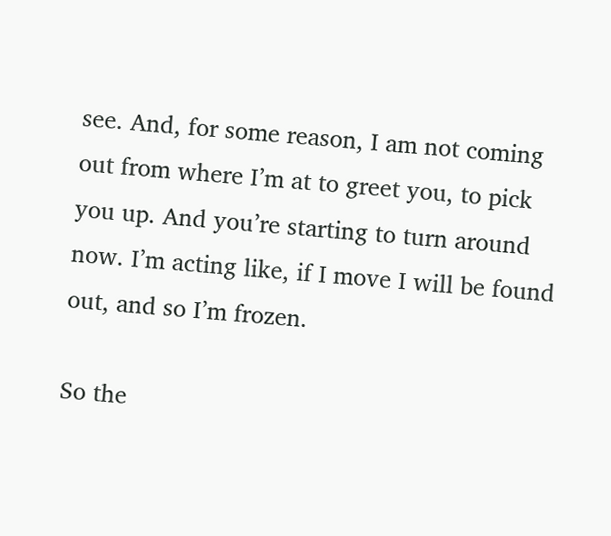see. And, for some reason, I am not coming out from where I’m at to greet you, to pick you up. And you’re starting to turn around now. I’m acting like, if I move I will be found out, and so I’m frozen.

So the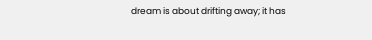dream is about drifting away; it has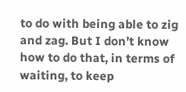to do with being able to zig and zag. But I don’t know how to do that, in terms of waiting, to keep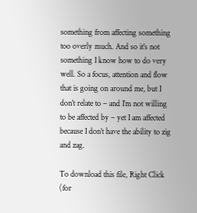something from affecting something too overly much. And so it’s not something I know how to do very well. So a focus, attention and flow that is going on around me, but I don’t relate to – and I’m not willing to be affected by – yet I am affected because I don’t have the ability to zig and zag.

To download this file, Right Click (for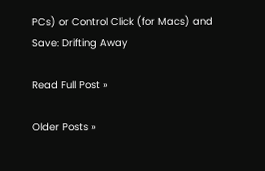PCs) or Control Click (for Macs) and Save: Drifting Away

Read Full Post »

Older Posts »